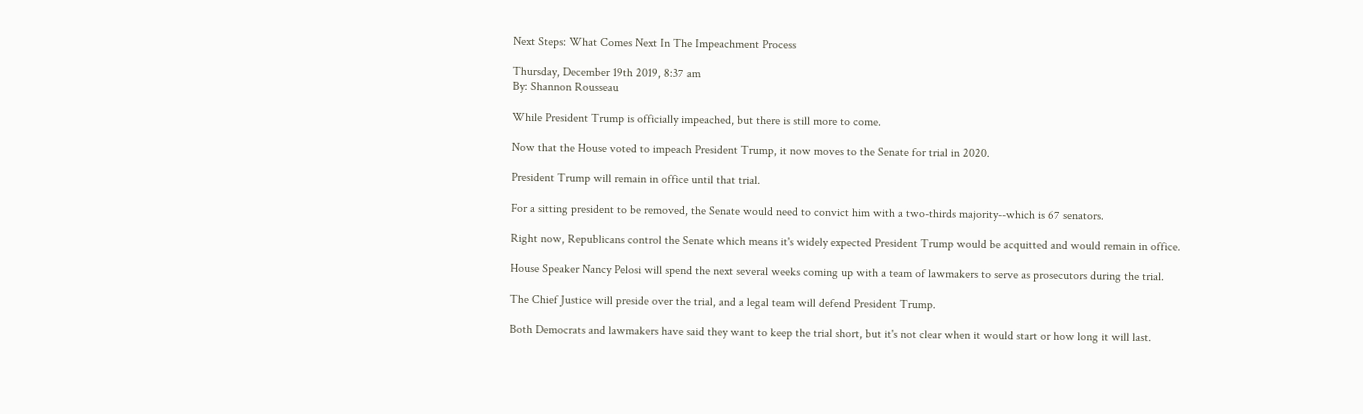Next Steps: What Comes Next In The Impeachment Process

Thursday, December 19th 2019, 8:37 am
By: Shannon Rousseau

While President Trump is officially impeached, but there is still more to come.

Now that the House voted to impeach President Trump, it now moves to the Senate for trial in 2020.

President Trump will remain in office until that trial.

For a sitting president to be removed, the Senate would need to convict him with a two-thirds majority--which is 67 senators.

Right now, Republicans control the Senate which means it's widely expected President Trump would be acquitted and would remain in office.

House Speaker Nancy Pelosi will spend the next several weeks coming up with a team of lawmakers to serve as prosecutors during the trial.

The Chief Justice will preside over the trial, and a legal team will defend President Trump.

Both Democrats and lawmakers have said they want to keep the trial short, but it's not clear when it would start or how long it will last.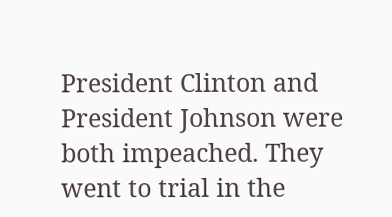President Clinton and President Johnson were both impeached. They went to trial in the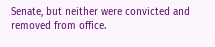Senate, but neither were convicted and removed from office.